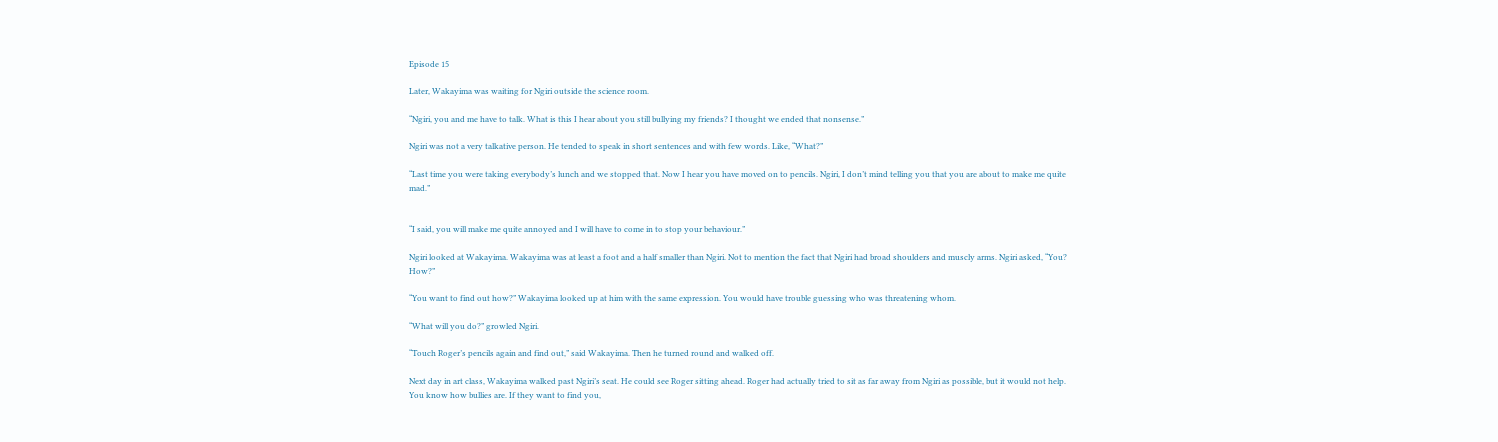Episode 15

Later, Wakayima was waiting for Ngiri outside the science room.

“Ngiri, you and me have to talk. What is this I hear about you still bullying my friends? I thought we ended that nonsense.”

Ngiri was not a very talkative person. He tended to speak in short sentences and with few words. Like, “What?”

“Last time you were taking everybody’s lunch and we stopped that. Now I hear you have moved on to pencils. Ngiri, I don’t mind telling you that you are about to make me quite mad.”


“I said, you will make me quite annoyed and I will have to come in to stop your behaviour.”

Ngiri looked at Wakayima. Wakayima was at least a foot and a half smaller than Ngiri. Not to mention the fact that Ngiri had broad shoulders and muscly arms. Ngiri asked, “You? How?”

“You want to find out how?” Wakayima looked up at him with the same expression. You would have trouble guessing who was threatening whom.

“What will you do?” growled Ngiri.

“Touch Roger’s pencils again and find out,” said Wakayima. Then he turned round and walked off.

Next day in art class, Wakayima walked past Ngiri’s seat. He could see Roger sitting ahead. Roger had actually tried to sit as far away from Ngiri as possible, but it would not help. You know how bullies are. If they want to find you,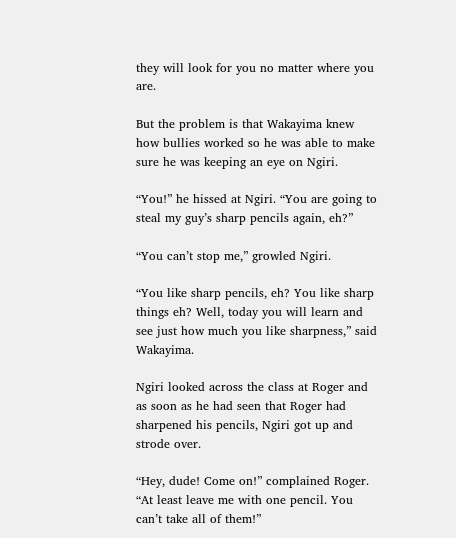they will look for you no matter where you are.

But the problem is that Wakayima knew how bullies worked so he was able to make sure he was keeping an eye on Ngiri.

“You!” he hissed at Ngiri. “You are going to steal my guy’s sharp pencils again, eh?”

“You can’t stop me,” growled Ngiri.

“You like sharp pencils, eh? You like sharp things eh? Well, today you will learn and see just how much you like sharpness,” said Wakayima.

Ngiri looked across the class at Roger and as soon as he had seen that Roger had sharpened his pencils, Ngiri got up and strode over.

“Hey, dude! Come on!” complained Roger. “At least leave me with one pencil. You can’t take all of them!”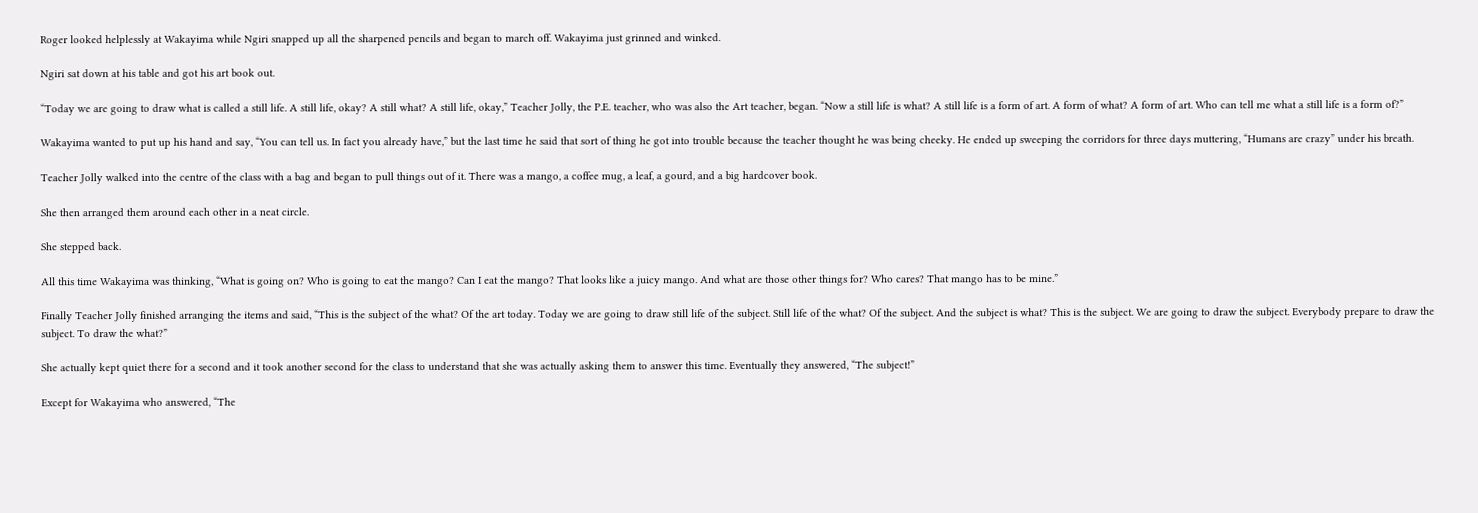Roger looked helplessly at Wakayima while Ngiri snapped up all the sharpened pencils and began to march off. Wakayima just grinned and winked.

Ngiri sat down at his table and got his art book out.

“Today we are going to draw what is called a still life. A still life, okay? A still what? A still life, okay,” Teacher Jolly, the P.E. teacher, who was also the Art teacher, began. “Now a still life is what? A still life is a form of art. A form of what? A form of art. Who can tell me what a still life is a form of?”

Wakayima wanted to put up his hand and say, “You can tell us. In fact you already have,” but the last time he said that sort of thing he got into trouble because the teacher thought he was being cheeky. He ended up sweeping the corridors for three days muttering, “Humans are crazy” under his breath.

Teacher Jolly walked into the centre of the class with a bag and began to pull things out of it. There was a mango, a coffee mug, a leaf, a gourd, and a big hardcover book.

She then arranged them around each other in a neat circle.

She stepped back.

All this time Wakayima was thinking, “What is going on? Who is going to eat the mango? Can I eat the mango? That looks like a juicy mango. And what are those other things for? Who cares? That mango has to be mine.”

Finally Teacher Jolly finished arranging the items and said, “This is the subject of the what? Of the art today. Today we are going to draw still life of the subject. Still life of the what? Of the subject. And the subject is what? This is the subject. We are going to draw the subject. Everybody prepare to draw the subject. To draw the what?”

She actually kept quiet there for a second and it took another second for the class to understand that she was actually asking them to answer this time. Eventually they answered, “The subject!”

Except for Wakayima who answered, “The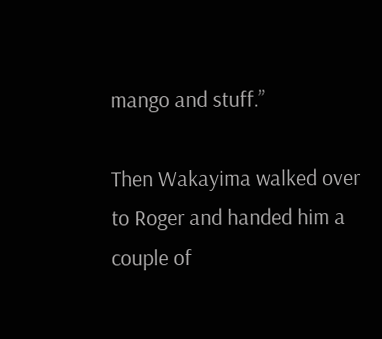mango and stuff.”

Then Wakayima walked over to Roger and handed him a couple of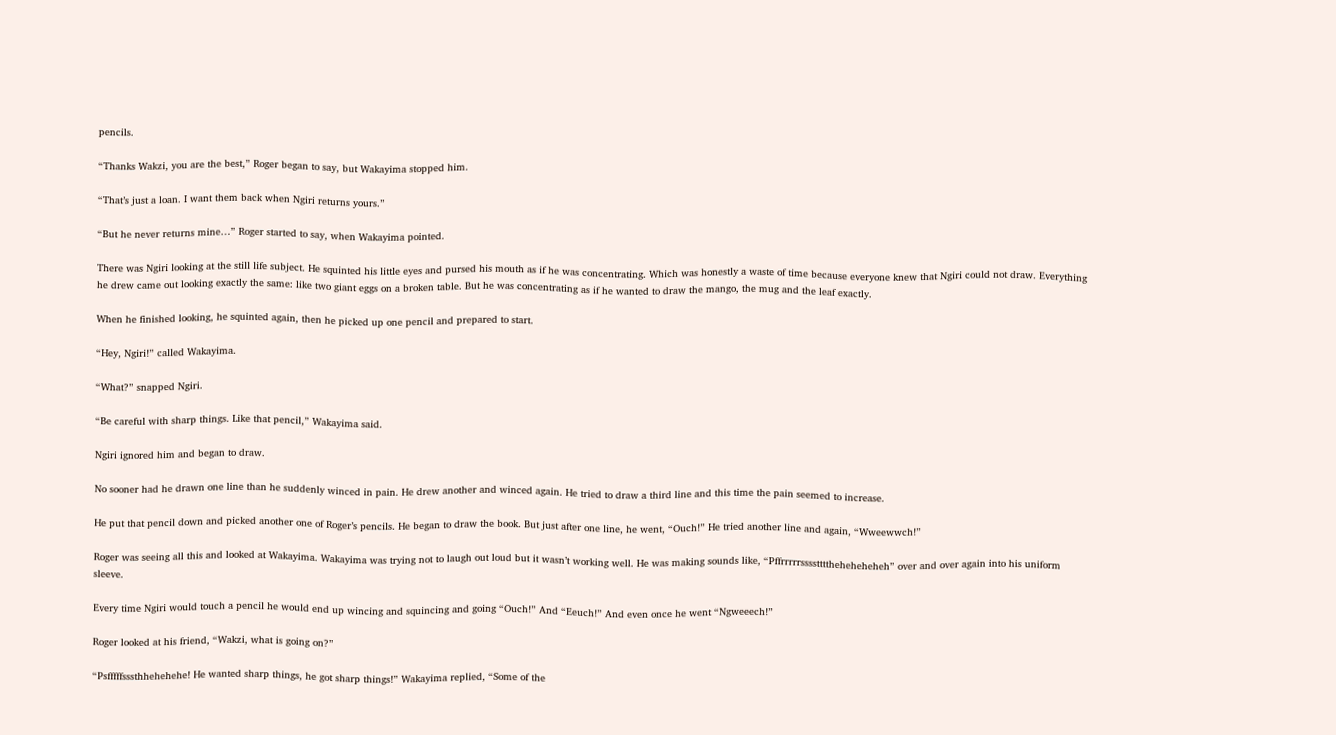pencils.

“Thanks Wakzi, you are the best,” Roger began to say, but Wakayima stopped him.

“That’s just a loan. I want them back when Ngiri returns yours.”

“But he never returns mine…” Roger started to say, when Wakayima pointed.

There was Ngiri looking at the still life subject. He squinted his little eyes and pursed his mouth as if he was concentrating. Which was honestly a waste of time because everyone knew that Ngiri could not draw. Everything he drew came out looking exactly the same: like two giant eggs on a broken table. But he was concentrating as if he wanted to draw the mango, the mug and the leaf exactly.

When he finished looking, he squinted again, then he picked up one pencil and prepared to start.

“Hey, Ngiri!” called Wakayima.

“What?” snapped Ngiri.

“Be careful with sharp things. Like that pencil,” Wakayima said.

Ngiri ignored him and began to draw.

No sooner had he drawn one line than he suddenly winced in pain. He drew another and winced again. He tried to draw a third line and this time the pain seemed to increase.

He put that pencil down and picked another one of Roger’s pencils. He began to draw the book. But just after one line, he went, “Ouch!” He tried another line and again, “Wweewwch!”

Roger was seeing all this and looked at Wakayima. Wakayima was trying not to laugh out loud but it wasn’t working well. He was making sounds like, “Pffrrrrrssssttttheheheheheh” over and over again into his uniform sleeve.

Every time Ngiri would touch a pencil he would end up wincing and squincing and going “Ouch!” And “Eeuch!” And even once he went “Ngweeech!”

Roger looked at his friend, “Wakzi, what is going on?”

“Psfffffsssthhehehehe! He wanted sharp things, he got sharp things!” Wakayima replied, “Some of the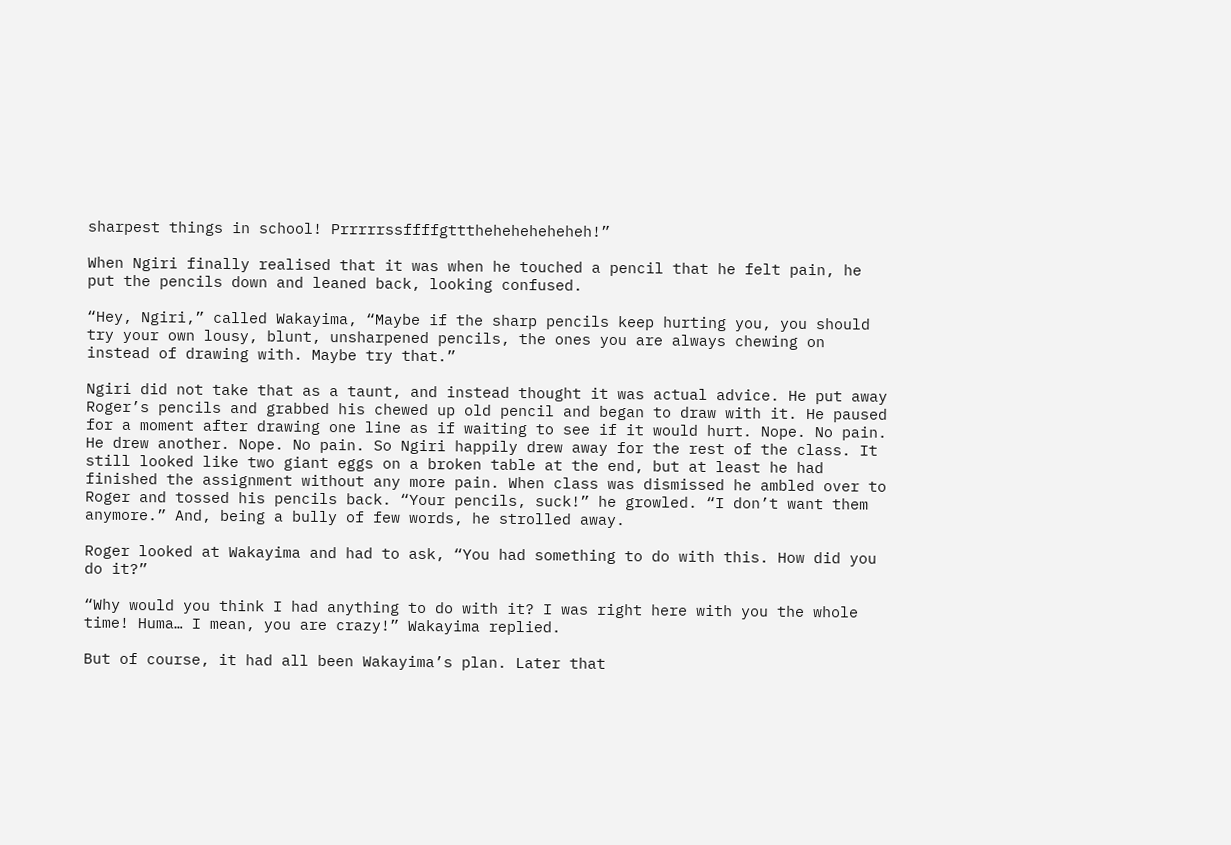sharpest things in school! Prrrrrssffffgtttheheheheheheh!”

When Ngiri finally realised that it was when he touched a pencil that he felt pain, he put the pencils down and leaned back, looking confused.

“Hey, Ngiri,” called Wakayima, “Maybe if the sharp pencils keep hurting you, you should try your own lousy, blunt, unsharpened pencils, the ones you are always chewing on instead of drawing with. Maybe try that.”

Ngiri did not take that as a taunt, and instead thought it was actual advice. He put away Roger’s pencils and grabbed his chewed up old pencil and began to draw with it. He paused for a moment after drawing one line as if waiting to see if it would hurt. Nope. No pain. He drew another. Nope. No pain. So Ngiri happily drew away for the rest of the class. It still looked like two giant eggs on a broken table at the end, but at least he had finished the assignment without any more pain. When class was dismissed he ambled over to Roger and tossed his pencils back. “Your pencils, suck!” he growled. “I don’t want them anymore.” And, being a bully of few words, he strolled away.

Roger looked at Wakayima and had to ask, “You had something to do with this. How did you do it?”

“Why would you think I had anything to do with it? I was right here with you the whole time! Huma… I mean, you are crazy!” Wakayima replied.

But of course, it had all been Wakayima’s plan. Later that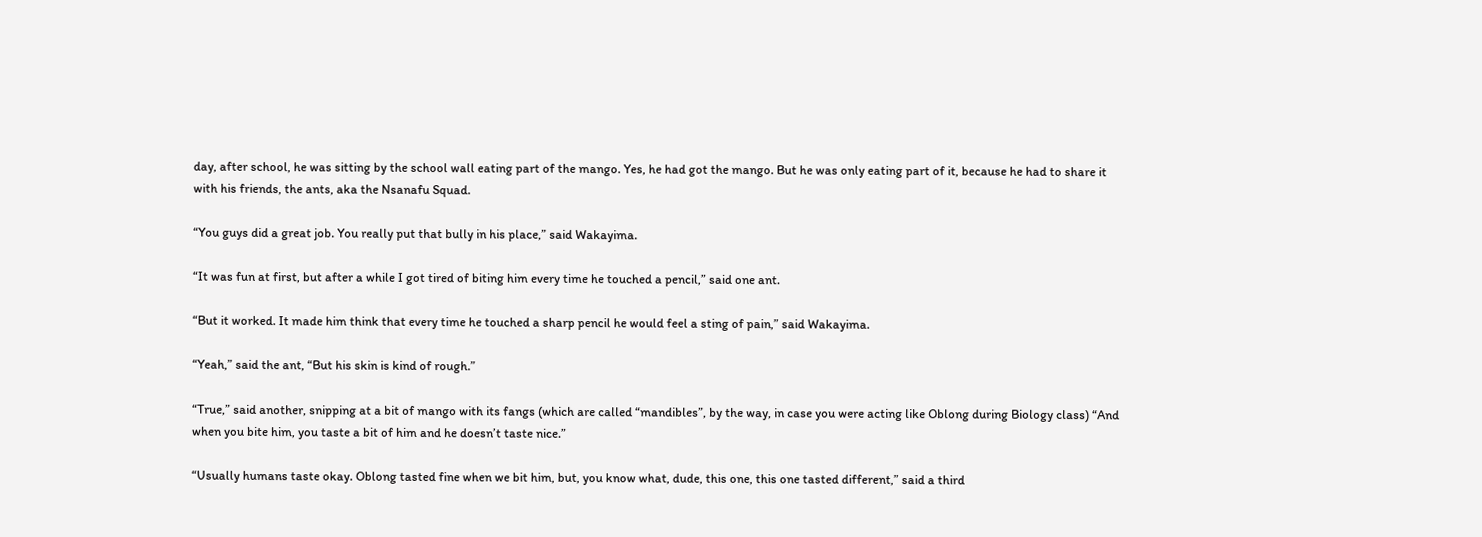day, after school, he was sitting by the school wall eating part of the mango. Yes, he had got the mango. But he was only eating part of it, because he had to share it with his friends, the ants, aka the Nsanafu Squad.

“You guys did a great job. You really put that bully in his place,” said Wakayima.

“It was fun at first, but after a while I got tired of biting him every time he touched a pencil,” said one ant.

“But it worked. It made him think that every time he touched a sharp pencil he would feel a sting of pain,” said Wakayima.

“Yeah,” said the ant, “But his skin is kind of rough.”

“True,” said another, snipping at a bit of mango with its fangs (which are called “mandibles”, by the way, in case you were acting like Oblong during Biology class) “And when you bite him, you taste a bit of him and he doesn’t taste nice.”

“Usually humans taste okay. Oblong tasted fine when we bit him, but, you know what, dude, this one, this one tasted different,” said a third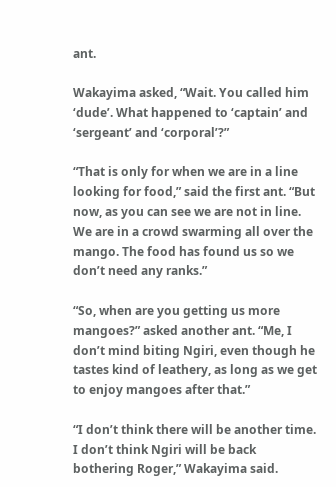ant.

Wakayima asked, “Wait. You called him ‘dude’. What happened to ‘captain’ and ‘sergeant’ and ‘corporal’?”

“That is only for when we are in a line looking for food,” said the first ant. “But now, as you can see we are not in line. We are in a crowd swarming all over the mango. The food has found us so we don’t need any ranks.”

“So, when are you getting us more mangoes?” asked another ant. “Me, I don’t mind biting Ngiri, even though he tastes kind of leathery, as long as we get to enjoy mangoes after that.”

“I don’t think there will be another time. I don’t think Ngiri will be back bothering Roger,” Wakayima said.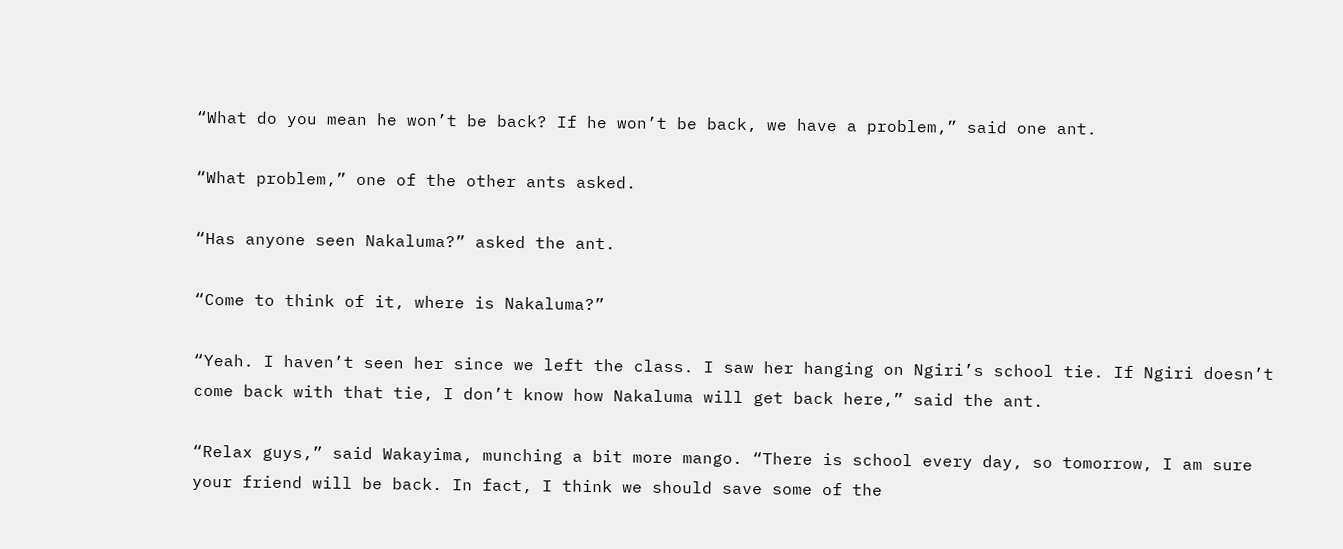“What do you mean he won’t be back? If he won’t be back, we have a problem,” said one ant.

“What problem,” one of the other ants asked.

“Has anyone seen Nakaluma?” asked the ant.

“Come to think of it, where is Nakaluma?”

“Yeah. I haven’t seen her since we left the class. I saw her hanging on Ngiri’s school tie. If Ngiri doesn’t come back with that tie, I don’t know how Nakaluma will get back here,” said the ant.

“Relax guys,” said Wakayima, munching a bit more mango. “There is school every day, so tomorrow, I am sure your friend will be back. In fact, I think we should save some of the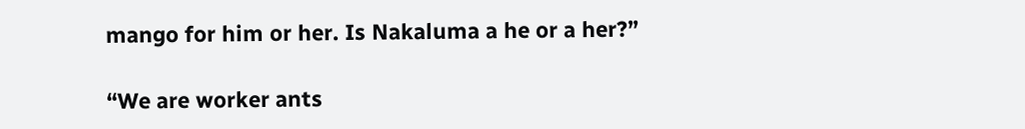mango for him or her. Is Nakaluma a he or a her?”

“We are worker ants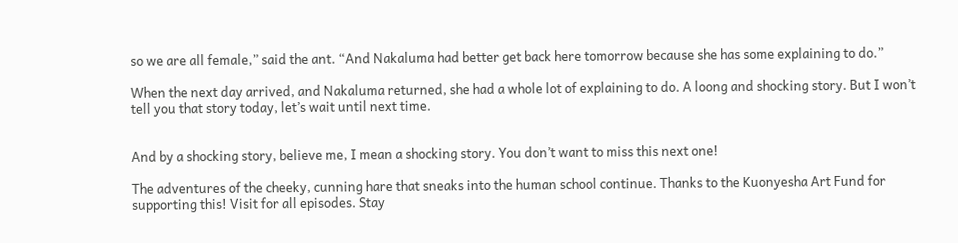so we are all female,” said the ant. “And Nakaluma had better get back here tomorrow because she has some explaining to do.”

When the next day arrived, and Nakaluma returned, she had a whole lot of explaining to do. A loong and shocking story. But I won’t tell you that story today, let’s wait until next time.


And by a shocking story, believe me, I mean a shocking story. You don’t want to miss this next one!

The adventures of the cheeky, cunning hare that sneaks into the human school continue. Thanks to the Kuonyesha Art Fund for supporting this! Visit for all episodes. Stay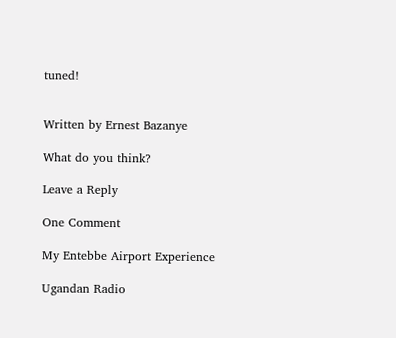tuned!


Written by Ernest Bazanye

What do you think?

Leave a Reply

One Comment

My Entebbe Airport Experience

Ugandan Radio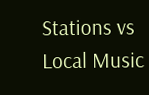Stations vs Local Music